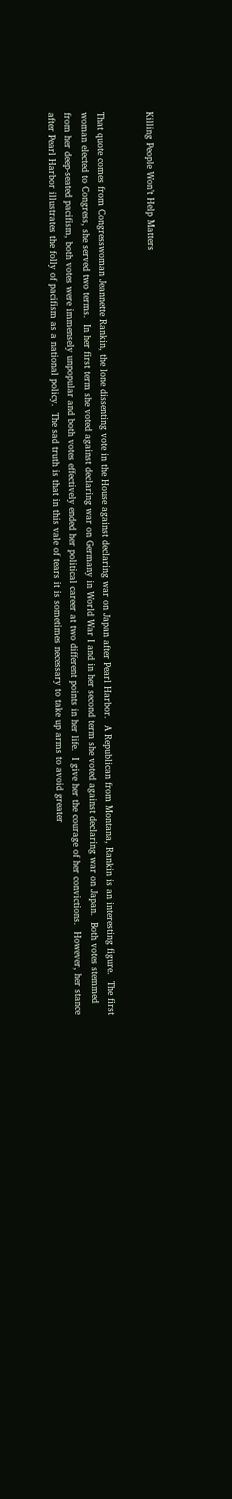Killing People Won’t Help Matters


That quote comes from Congresswoman Jeannette Rankin, the lone dissenting vote in the House against declaring war on Japan after Pearl Harbor.  A Republican from Montana, Rankin is an interesting figure.  The first woman elected to Congress, she served two terms.  In her first term she voted against declaring war on Germany in World War I and in her second term she voted against declaring war on Japan.  Both votes stemmed from her deep-seated pacifism, both votes were immensely unpopular and both votes effectively ended her political career at two different points in her life.  I give her the courage of her convictions.  However, her stance after Pearl Harbor illustrates the folly of pacifism as a national policy.  The sad truth is that in this vale of tears it is sometimes necessary to take up arms to avoid greater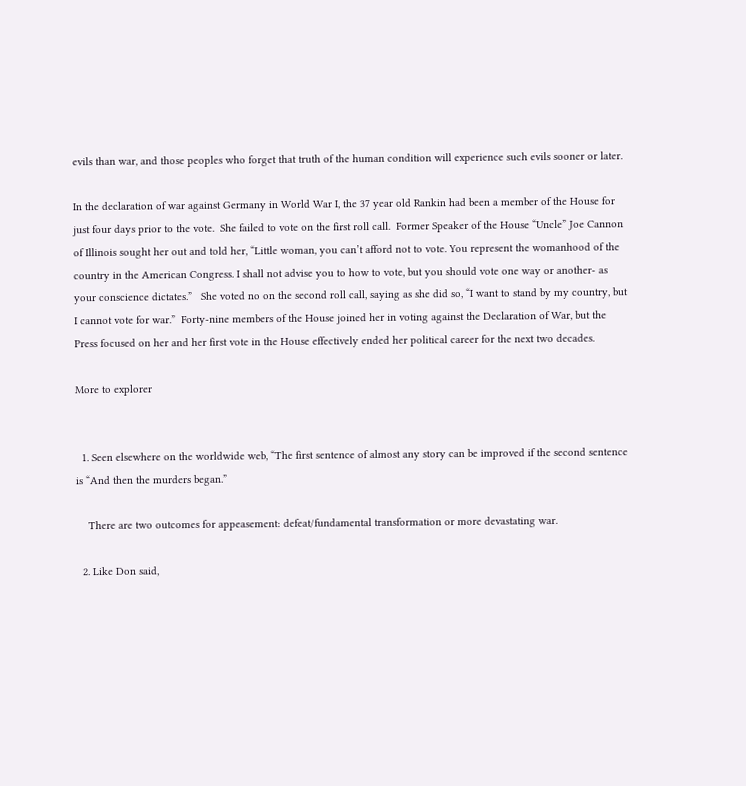evils than war, and those peoples who forget that truth of the human condition will experience such evils sooner or later.

In the declaration of war against Germany in World War I, the 37 year old Rankin had been a member of the House for just four days prior to the vote.  She failed to vote on the first roll call.  Former Speaker of the House “Uncle” Joe Cannon of Illinois sought her out and told her, “Little woman, you can’t afford not to vote. You represent the womanhood of the country in the American Congress. I shall not advise you to how to vote, but you should vote one way or another- as your conscience dictates.”   She voted no on the second roll call, saying as she did so, “I want to stand by my country, but I cannot vote for war.”  Forty-nine members of the House joined her in voting against the Declaration of War, but the Press focused on her and her first vote in the House effectively ended her political career for the next two decades.

More to explorer


  1. Seen elsewhere on the worldwide web, “The first sentence of almost any story can be improved if the second sentence is “And then the murders began.”

    There are two outcomes for appeasement: defeat/fundamental transformation or more devastating war.

  2. Like Don said,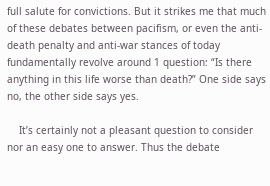full salute for convictions. But it strikes me that much of these debates between pacifism, or even the anti-death penalty and anti-war stances of today fundamentally revolve around 1 question: “Is there anything in this life worse than death?” One side says no, the other side says yes.

    It’s certainly not a pleasant question to consider nor an easy one to answer. Thus the debate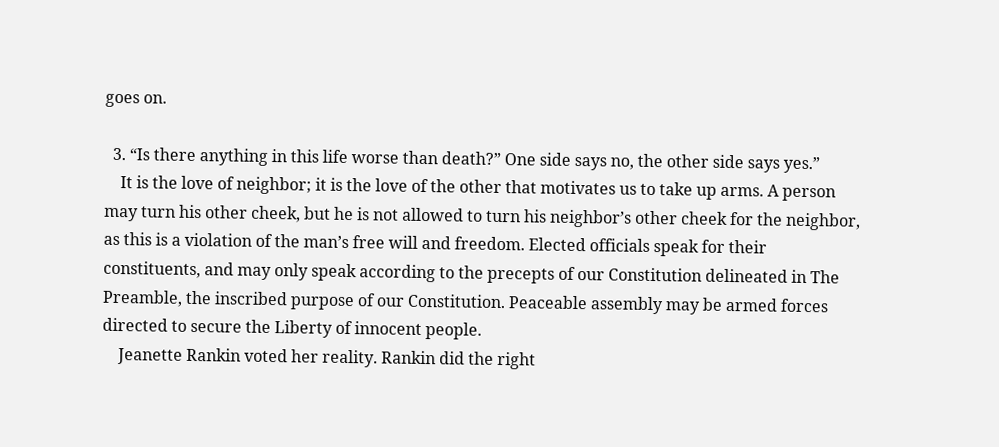goes on.

  3. “Is there anything in this life worse than death?” One side says no, the other side says yes.”
    It is the love of neighbor; it is the love of the other that motivates us to take up arms. A person may turn his other cheek, but he is not allowed to turn his neighbor’s other cheek for the neighbor, as this is a violation of the man’s free will and freedom. Elected officials speak for their constituents, and may only speak according to the precepts of our Constitution delineated in The Preamble, the inscribed purpose of our Constitution. Peaceable assembly may be armed forces directed to secure the Liberty of innocent people.
    Jeanette Rankin voted her reality. Rankin did the right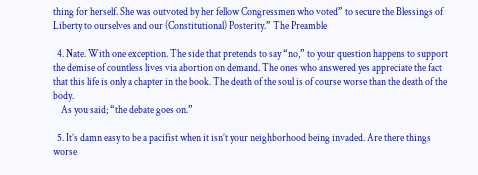thing for herself. She was outvoted by her fellow Congressmen who voted” to secure the Blessings of Liberty to ourselves and our (Constitutional) Posterity.” The Preamble

  4. Nate. With one exception. The side that pretends to say “no,” to your question happens to support the demise of countless lives via abortion on demand. The ones who answered yes appreciate the fact that this life is only a chapter in the book. The death of the soul is of course worse than the death of the body.
    As you said; “the debate goes on.”

  5. It’s damn easy to be a pacifist when it isn’t your neighborhood being invaded. Are there things worse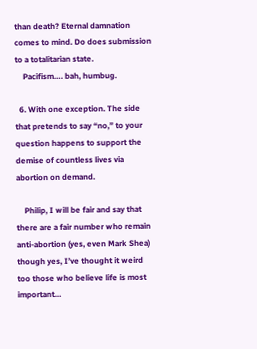than death? Eternal damnation comes to mind. Do does submission to a totalitarian state.
    Pacifism…. bah, humbug.

  6. With one exception. The side that pretends to say “no,” to your question happens to support the demise of countless lives via abortion on demand.

    Philip, I will be fair and say that there are a fair number who remain anti-abortion (yes, even Mark Shea) though yes, I’ve thought it weird too those who believe life is most important…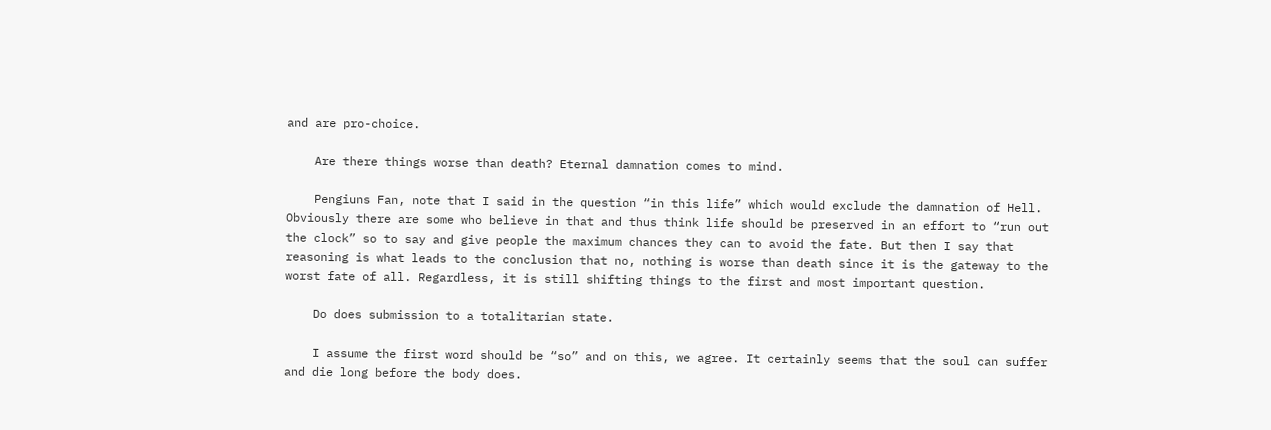and are pro-choice.

    Are there things worse than death? Eternal damnation comes to mind.

    Pengiuns Fan, note that I said in the question “in this life” which would exclude the damnation of Hell. Obviously there are some who believe in that and thus think life should be preserved in an effort to “run out the clock” so to say and give people the maximum chances they can to avoid the fate. But then I say that reasoning is what leads to the conclusion that no, nothing is worse than death since it is the gateway to the worst fate of all. Regardless, it is still shifting things to the first and most important question.

    Do does submission to a totalitarian state.

    I assume the first word should be “so” and on this, we agree. It certainly seems that the soul can suffer and die long before the body does.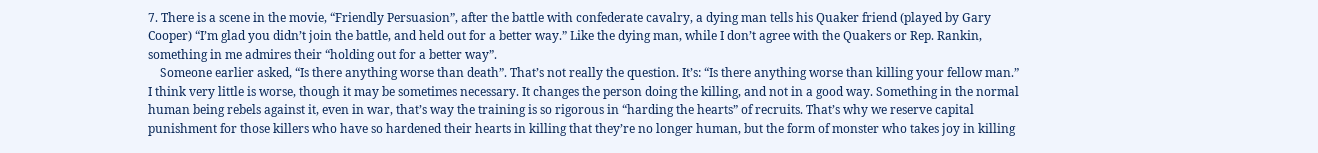7. There is a scene in the movie, “Friendly Persuasion”, after the battle with confederate cavalry, a dying man tells his Quaker friend (played by Gary Cooper) “I’m glad you didn’t join the battle, and held out for a better way.” Like the dying man, while I don’t agree with the Quakers or Rep. Rankin, something in me admires their “holding out for a better way”.
    Someone earlier asked, “Is there anything worse than death”. That’s not really the question. It’s: “Is there anything worse than killing your fellow man.” I think very little is worse, though it may be sometimes necessary. It changes the person doing the killing, and not in a good way. Something in the normal human being rebels against it, even in war, that’s way the training is so rigorous in “harding the hearts” of recruits. That’s why we reserve capital punishment for those killers who have so hardened their hearts in killing that they’re no longer human, but the form of monster who takes joy in killing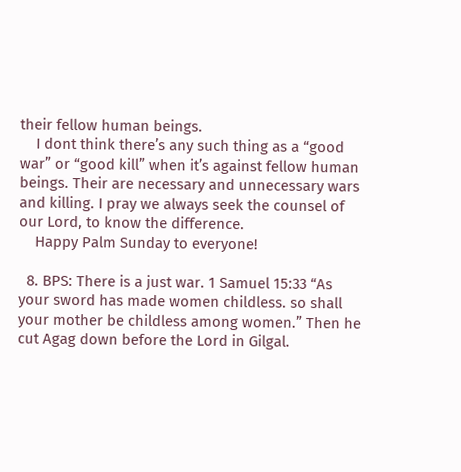their fellow human beings.
    I dont think there’s any such thing as a “good war” or “good kill” when it’s against fellow human beings. Their are necessary and unnecessary wars and killing. I pray we always seek the counsel of our Lord, to know the difference.
    Happy Palm Sunday to everyone!

  8. BPS: There is a just war. 1 Samuel 15:33 “As your sword has made women childless. so shall your mother be childless among women.” Then he cut Agag down before the Lord in Gilgal.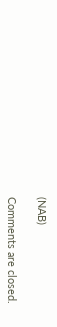(NAB)

Comments are closed.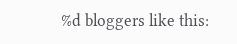%d bloggers like this: